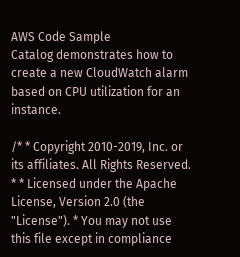AWS Code Sample
Catalog demonstrates how to create a new CloudWatch alarm based on CPU utilization for an instance.

/* * Copyright 2010-2019, Inc. or its affiliates. All Rights Reserved. * * Licensed under the Apache License, Version 2.0 (the "License"). * You may not use this file except in compliance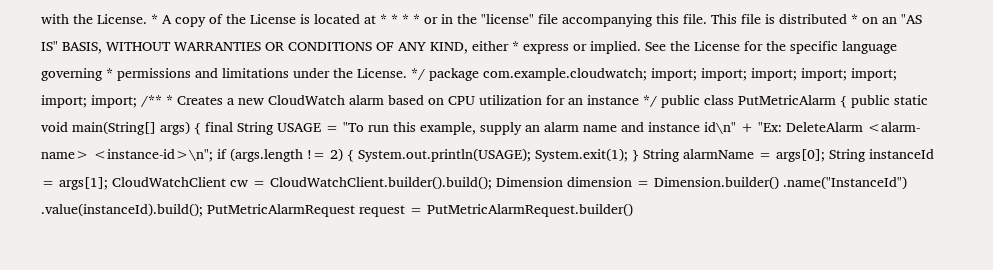with the License. * A copy of the License is located at * * * * or in the "license" file accompanying this file. This file is distributed * on an "AS IS" BASIS, WITHOUT WARRANTIES OR CONDITIONS OF ANY KIND, either * express or implied. See the License for the specific language governing * permissions and limitations under the License. */ package com.example.cloudwatch; import; import; import; import; import; import; import; /** * Creates a new CloudWatch alarm based on CPU utilization for an instance */ public class PutMetricAlarm { public static void main(String[] args) { final String USAGE = "To run this example, supply an alarm name and instance id\n" + "Ex: DeleteAlarm <alarm-name> <instance-id>\n"; if (args.length != 2) { System.out.println(USAGE); System.exit(1); } String alarmName = args[0]; String instanceId = args[1]; CloudWatchClient cw = CloudWatchClient.builder().build(); Dimension dimension = Dimension.builder() .name("InstanceId") .value(instanceId).build(); PutMetricAlarmRequest request = PutMetricAlarmRequest.builder()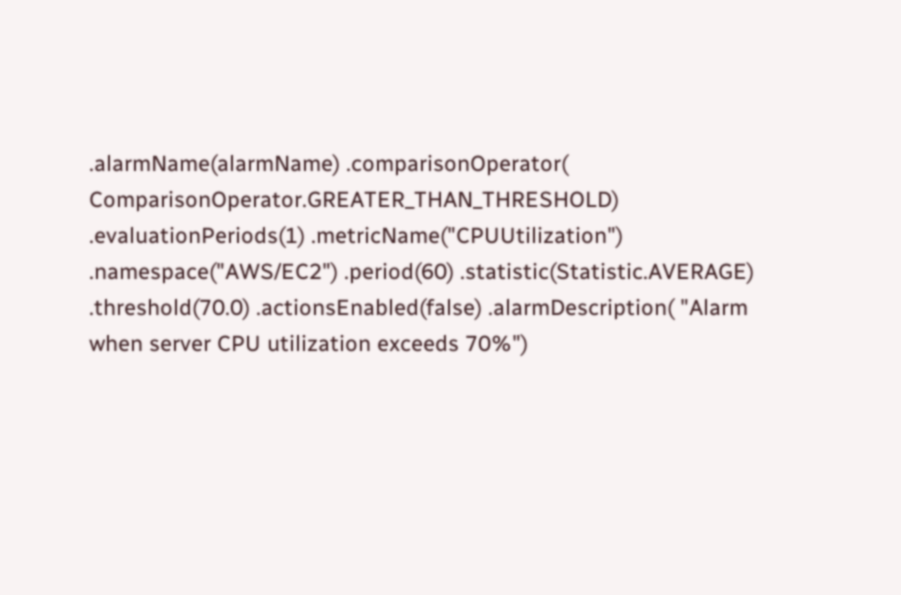.alarmName(alarmName) .comparisonOperator( ComparisonOperator.GREATER_THAN_THRESHOLD) .evaluationPeriods(1) .metricName("CPUUtilization") .namespace("AWS/EC2") .period(60) .statistic(Statistic.AVERAGE) .threshold(70.0) .actionsEnabled(false) .alarmDescription( "Alarm when server CPU utilization exceeds 70%")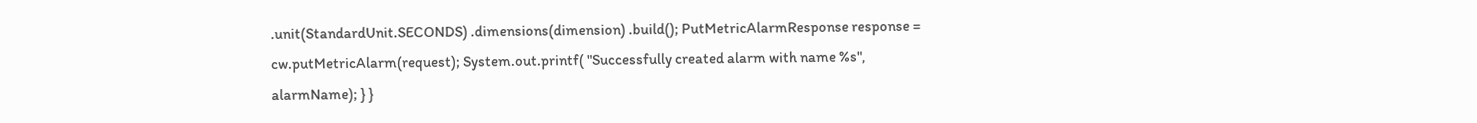.unit(StandardUnit.SECONDS) .dimensions(dimension) .build(); PutMetricAlarmResponse response = cw.putMetricAlarm(request); System.out.printf( "Successfully created alarm with name %s", alarmName); } }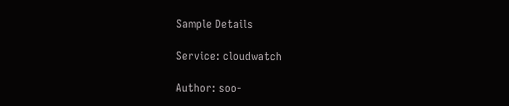Sample Details

Service: cloudwatch

Author: soo-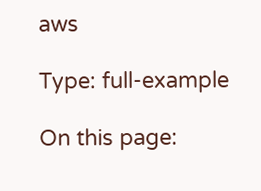aws

Type: full-example

On this page: